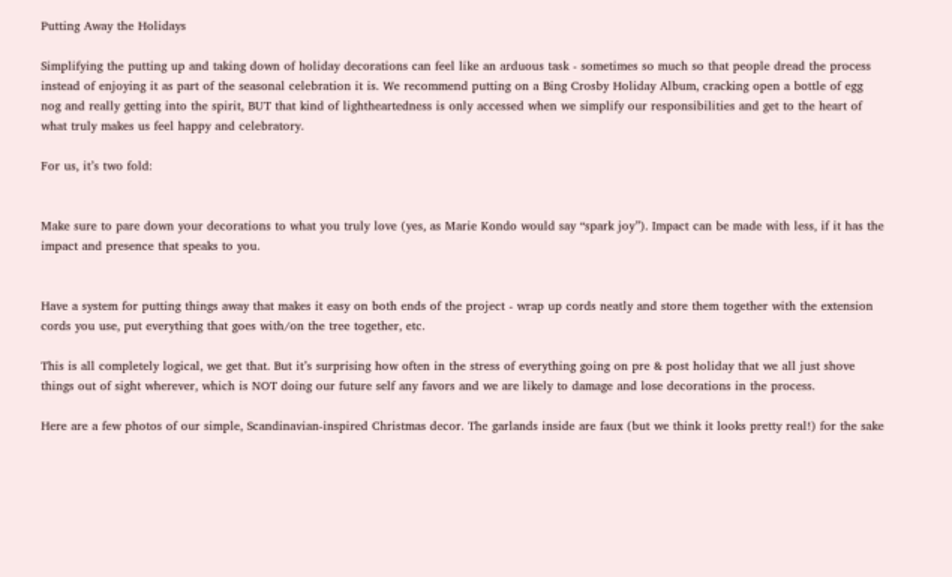Putting Away the Holidays

Simplifying the putting up and taking down of holiday decorations can feel like an arduous task - sometimes so much so that people dread the process instead of enjoying it as part of the seasonal celebration it is. We recommend putting on a Bing Crosby Holiday Album, cracking open a bottle of egg nog and really getting into the spirit, BUT that kind of lightheartedness is only accessed when we simplify our responsibilities and get to the heart of what truly makes us feel happy and celebratory.

For us, it’s two fold:


Make sure to pare down your decorations to what you truly love (yes, as Marie Kondo would say “spark joy”). Impact can be made with less, if it has the impact and presence that speaks to you.


Have a system for putting things away that makes it easy on both ends of the project - wrap up cords neatly and store them together with the extension cords you use, put everything that goes with/on the tree together, etc.

This is all completely logical, we get that. But it’s surprising how often in the stress of everything going on pre & post holiday that we all just shove things out of sight wherever, which is NOT doing our future self any favors and we are likely to damage and lose decorations in the process.

Here are a few photos of our simple, Scandinavian-inspired Christmas decor. The garlands inside are faux (but we think it looks pretty real!) for the sake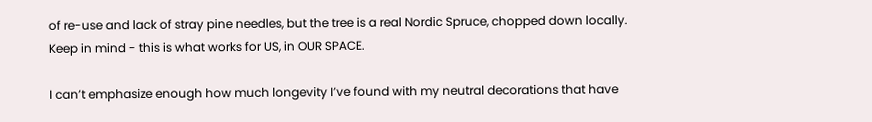of re-use and lack of stray pine needles, but the tree is a real Nordic Spruce, chopped down locally. Keep in mind - this is what works for US, in OUR SPACE.

I can’t emphasize enough how much longevity I’ve found with my neutral decorations that have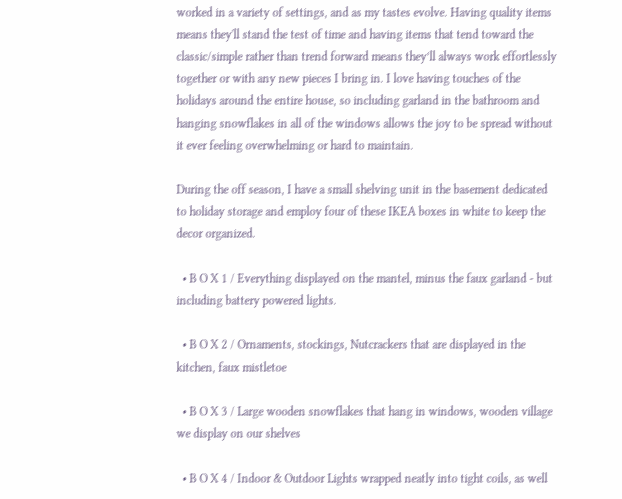worked in a variety of settings, and as my tastes evolve. Having quality items means they'll stand the test of time and having items that tend toward the classic/simple rather than trend forward means they’ll always work effortlessly together or with any new pieces I bring in. I love having touches of the holidays around the entire house, so including garland in the bathroom and hanging snowflakes in all of the windows allows the joy to be spread without it ever feeling overwhelming or hard to maintain.

During the off season, I have a small shelving unit in the basement dedicated to holiday storage and employ four of these IKEA boxes in white to keep the decor organized.

  • B O X 1 / Everything displayed on the mantel, minus the faux garland - but including battery powered lights.

  • B O X 2 / Ornaments, stockings, Nutcrackers that are displayed in the kitchen, faux mistletoe

  • B O X 3 / Large wooden snowflakes that hang in windows, wooden village we display on our shelves

  • B O X 4 / Indoor & Outdoor Lights wrapped neatly into tight coils, as well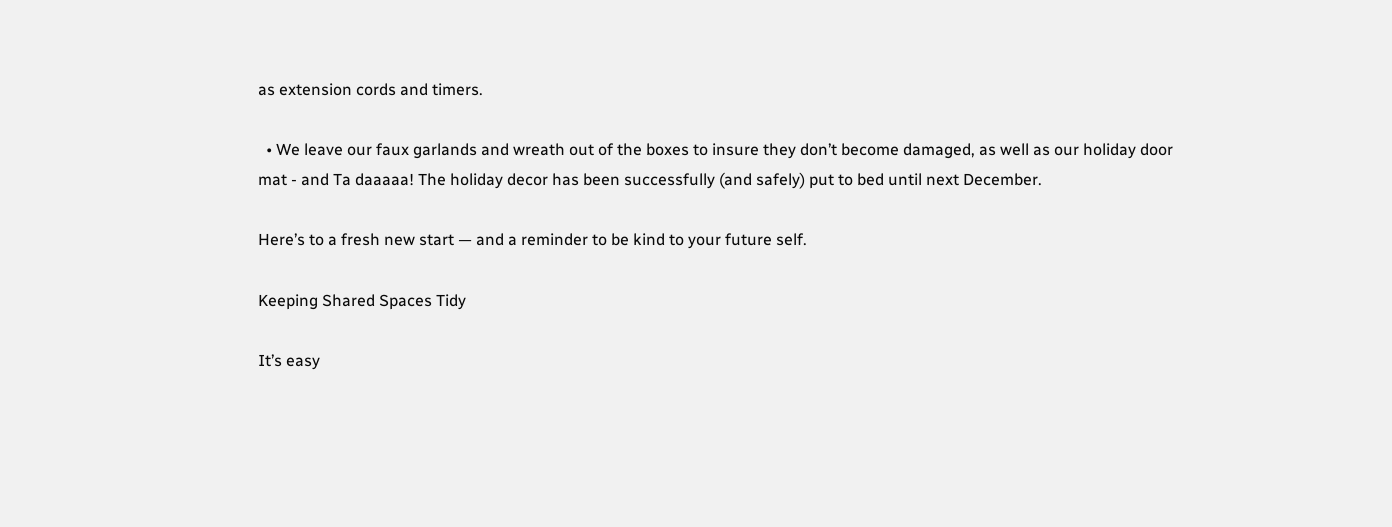as extension cords and timers.

  • We leave our faux garlands and wreath out of the boxes to insure they don’t become damaged, as well as our holiday door mat - and Ta daaaaa! The holiday decor has been successfully (and safely) put to bed until next December.

Here’s to a fresh new start — and a reminder to be kind to your future self.

Keeping Shared Spaces Tidy

It’s easy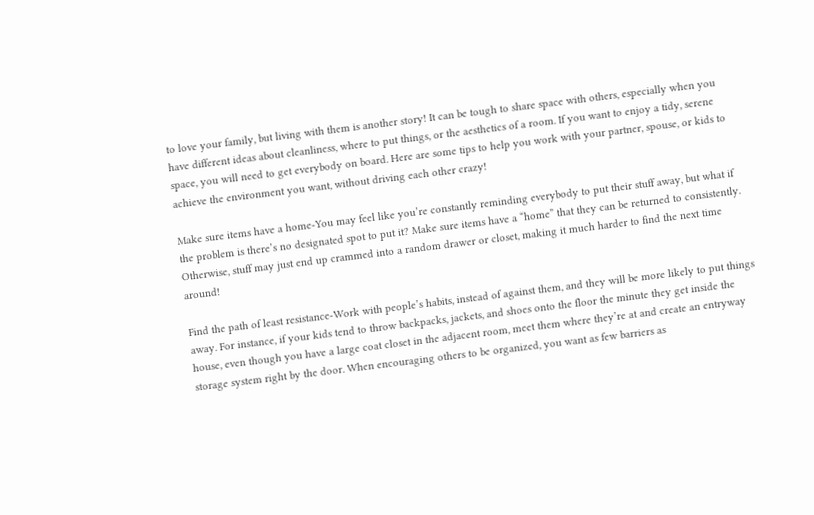to love your family, but living with them is another story! It can be tough to share space with others, especially when you have different ideas about cleanliness, where to put things, or the aesthetics of a room. If you want to enjoy a tidy, serene space, you will need to get everybody on board. Here are some tips to help you work with your partner, spouse, or kids to achieve the environment you want, without driving each other crazy!

Make sure items have a home-You may feel like you’re constantly reminding everybody to put their stuff away, but what if the problem is there’s no designated spot to put it? Make sure items have a “home” that they can be returned to consistently. Otherwise, stuff may just end up crammed into a random drawer or closet, making it much harder to find the next time around!

Find the path of least resistance-Work with people’s habits, instead of against them, and they will be more likely to put things away. For instance, if your kids tend to throw backpacks, jackets, and shoes onto the floor the minute they get inside the house, even though you have a large coat closet in the adjacent room, meet them where they’re at and create an entryway storage system right by the door. When encouraging others to be organized, you want as few barriers as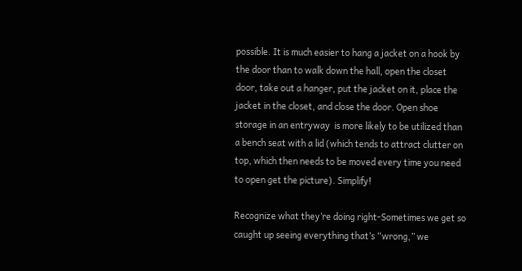possible. It is much easier to hang a jacket on a hook by the door than to walk down the hall, open the closet door, take out a hanger, put the jacket on it, place the jacket in the closet, and close the door. Open shoe storage in an entryway  is more likely to be utilized than a bench seat with a lid (which tends to attract clutter on top, which then needs to be moved every time you need to open get the picture). Simplify!

Recognize what they’re doing right-Sometimes we get so caught up seeing everything that’s “wrong,” we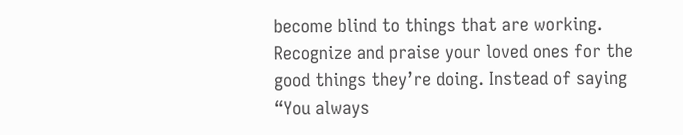become blind to things that are working. Recognize and praise your loved ones for the good things they’re doing. Instead of saying “You always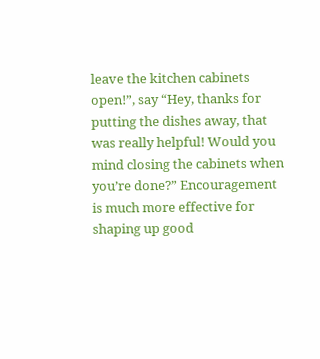leave the kitchen cabinets open!”, say “Hey, thanks for putting the dishes away, that was really helpful! Would you mind closing the cabinets when you’re done?” Encouragement is much more effective for shaping up good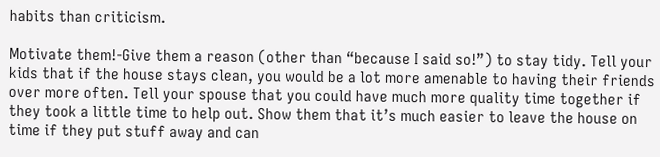habits than criticism.

Motivate them!-Give them a reason (other than “because I said so!”) to stay tidy. Tell your kids that if the house stays clean, you would be a lot more amenable to having their friends over more often. Tell your spouse that you could have much more quality time together if they took a little time to help out. Show them that it’s much easier to leave the house on time if they put stuff away and can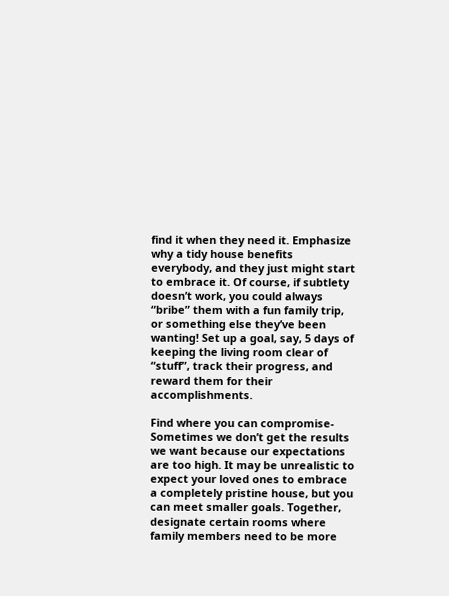find it when they need it. Emphasize why a tidy house benefits everybody, and they just might start to embrace it. Of course, if subtlety doesn’t work, you could always “bribe” them with a fun family trip, or something else they’ve been wanting! Set up a goal, say, 5 days of keeping the living room clear of “stuff”, track their progress, and reward them for their accomplishments.

Find where you can compromise-Sometimes we don’t get the results we want because our expectations are too high. It may be unrealistic to expect your loved ones to embrace a completely pristine house, but you can meet smaller goals. Together, designate certain rooms where family members need to be more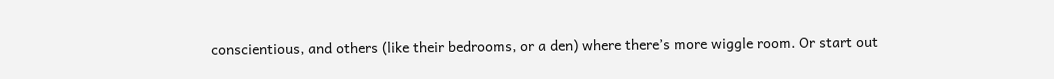conscientious, and others (like their bedrooms, or a den) where there’s more wiggle room. Or start out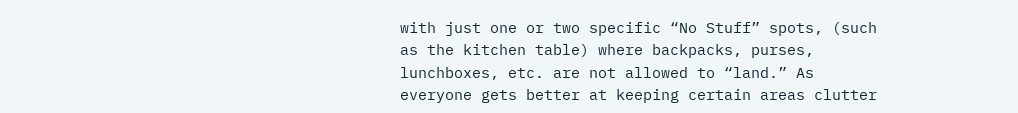with just one or two specific “No Stuff” spots, (such as the kitchen table) where backpacks, purses, lunchboxes, etc. are not allowed to “land.” As everyone gets better at keeping certain areas clutter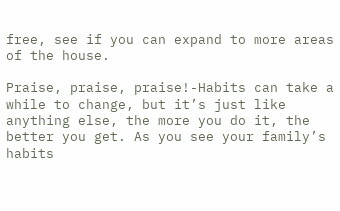free, see if you can expand to more areas of the house.

Praise, praise, praise!-Habits can take a while to change, but it’s just like anything else, the more you do it, the better you get. As you see your family’s habits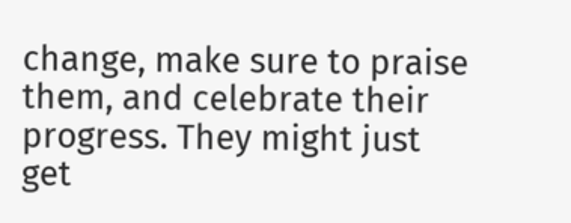change, make sure to praise them, and celebrate their progress. They might just get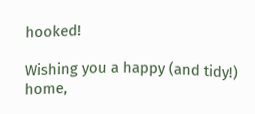hooked!

Wishing you a happy (and tidy!) home,